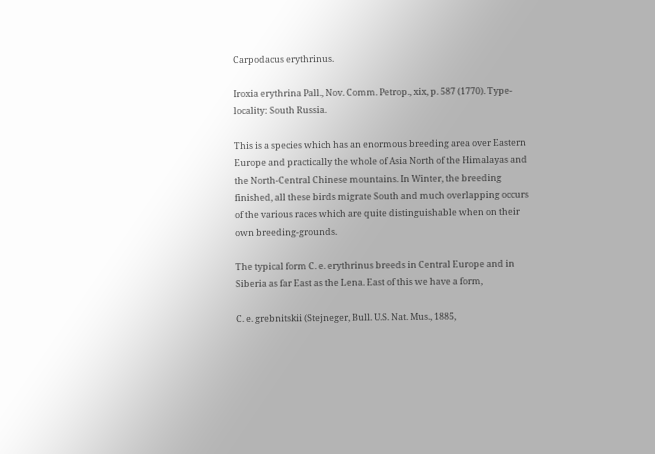Carpodacus erythrinus.

Iroxia erythrina Pall., Nov. Comm. Petrop., xix, p. 587 (1770). Type-locality: South Russia.

This is a species which has an enormous breeding area over Eastern Europe and practically the whole of Asia North of the Himalayas and the North-Central Chinese mountains. In Winter, the breeding finished, all these birds migrate South and much overlapping occurs of the various races which are quite distinguishable when on their own breeding-grounds.

The typical form C. e. erythrinus breeds in Central Europe and in Siberia as far East as the Lena. East of this we have a form,

C. e. grebnitskii (Stejneger, Bull. U.S. Nat. Mus., 1885,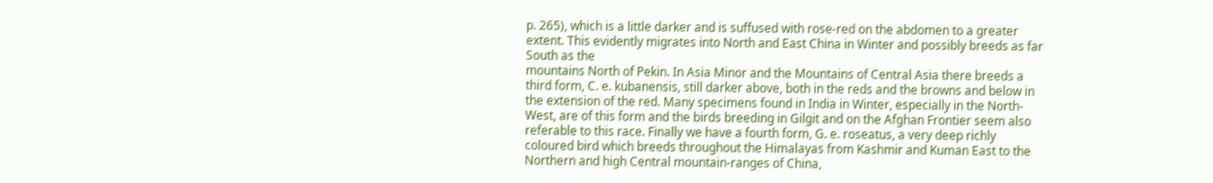p. 265), which is a little darker and is suffused with rose-red on the abdomen to a greater extent. This evidently migrates into North and East China in Winter and possibly breeds as far South as the
mountains North of Pekin. In Asia Minor and the Mountains of Central Asia there breeds a third form, C. e. kubanensis, still darker above, both in the reds and the browns and below in the extension of the red. Many specimens found in India in Winter, especially in the North-West, are of this form and the birds breeding in Gilgit and on the Afghan Frontier seem also referable to this race. Finally we have a fourth form, G. e. roseatus, a very deep richly coloured bird which breeds throughout the Himalayas from Kashmir and Kuman East to the Northern and high Central mountain-ranges of China,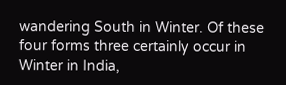wandering South in Winter. Of these four forms three certainly occur in Winter in India,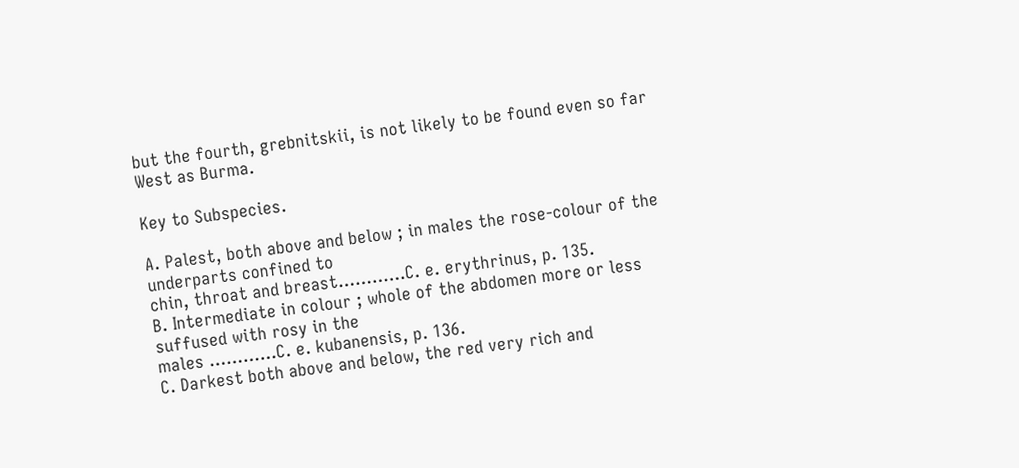but the fourth, grebnitskii, is not likely to be found even so far West as Burma.

Key to Subspecies.

A. Palest, both above and below ; in males the rose-colour of the underparts confined to
chin, throat and breast…………C. e. erythrinus, p. 135.
B. Intermediate in colour ; whole of the abdomen more or less suffused with rosy in the
males …………C. e. kubanensis, p. 136.
C. Darkest both above and below, the red very rich and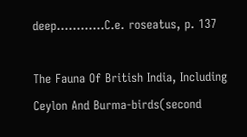deep…………C.e. roseatus, p. 137

The Fauna Of British India, Including Ceylon And Burma-birds(second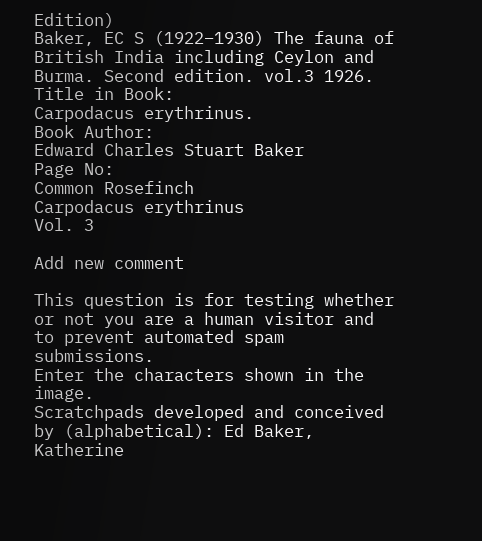Edition)
Baker, EC S (1922–1930) The fauna of British India including Ceylon and Burma. Second edition. vol.3 1926.
Title in Book:
Carpodacus erythrinus.
Book Author:
Edward Charles Stuart Baker
Page No:
Common Rosefinch
Carpodacus erythrinus
Vol. 3

Add new comment

This question is for testing whether or not you are a human visitor and to prevent automated spam submissions.
Enter the characters shown in the image.
Scratchpads developed and conceived by (alphabetical): Ed Baker, Katherine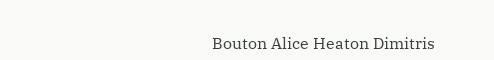Bouton Alice Heaton Dimitris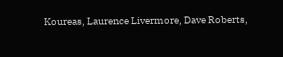Koureas, Laurence Livermore, Dave Roberts,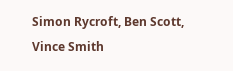Simon Rycroft, Ben Scott, Vince Smith